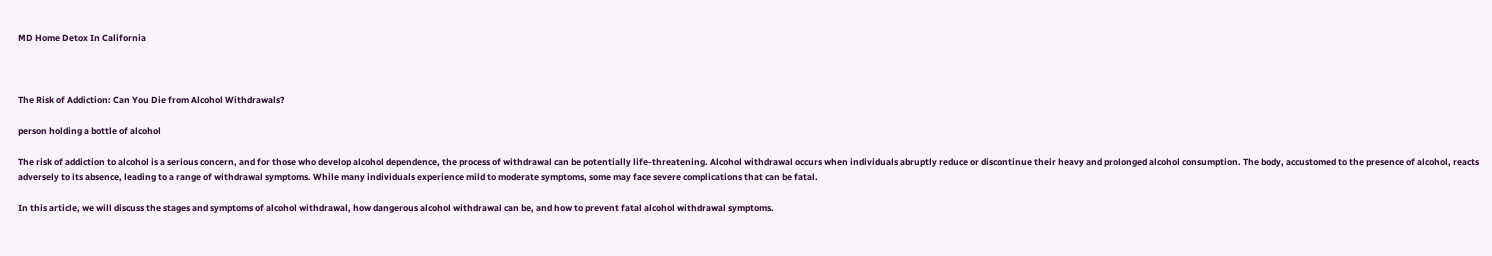MD Home Detox In California



The Risk of Addiction: Can You Die from Alcohol Withdrawals?

person holding a bottle of alcohol

The risk of addiction to alcohol is a serious concern, and for those who develop alcohol dependence, the process of withdrawal can be potentially life-threatening. Alcohol withdrawal occurs when individuals abruptly reduce or discontinue their heavy and prolonged alcohol consumption. The body, accustomed to the presence of alcohol, reacts adversely to its absence, leading to a range of withdrawal symptoms. While many individuals experience mild to moderate symptoms, some may face severe complications that can be fatal.

In this article, we will discuss the stages and symptoms of alcohol withdrawal, how dangerous alcohol withdrawal can be, and how to prevent fatal alcohol withdrawal symptoms.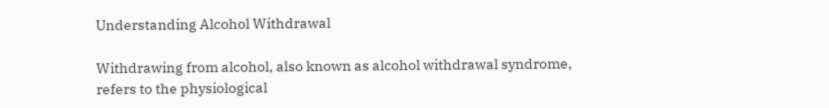Understanding Alcohol Withdrawal

Withdrawing from alcohol, also known as alcohol withdrawal syndrome, refers to the physiological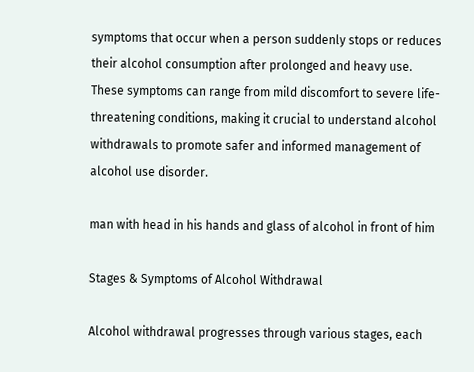symptoms that occur when a person suddenly stops or reduces their alcohol consumption after prolonged and heavy use. These symptoms can range from mild discomfort to severe life-threatening conditions, making it crucial to understand alcohol withdrawals to promote safer and informed management of alcohol use disorder.

man with head in his hands and glass of alcohol in front of him

Stages & Symptoms of Alcohol Withdrawal

Alcohol withdrawal progresses through various stages, each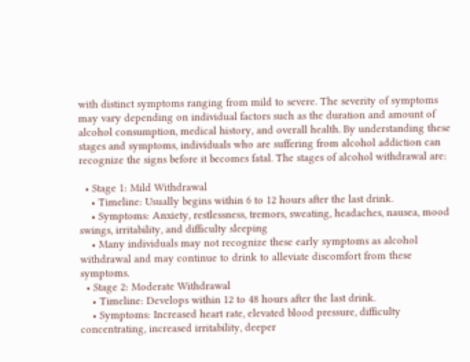with distinct symptoms ranging from mild to severe. The severity of symptoms may vary depending on individual factors such as the duration and amount of alcohol consumption, medical history, and overall health. By understanding these stages and symptoms, individuals who are suffering from alcohol addiction can recognize the signs before it becomes fatal. The stages of alcohol withdrawal are:

  • Stage 1: Mild Withdrawal
    • Timeline: Usually begins within 6 to 12 hours after the last drink.
    • Symptoms: Anxiety, restlessness, tremors, sweating, headaches, nausea, mood swings, irritability, and difficulty sleeping
    • Many individuals may not recognize these early symptoms as alcohol withdrawal and may continue to drink to alleviate discomfort from these symptoms.
  • Stage 2: Moderate Withdrawal
    • Timeline: Develops within 12 to 48 hours after the last drink.
    • Symptoms: Increased heart rate, elevated blood pressure, difficulty concentrating, increased irritability, deeper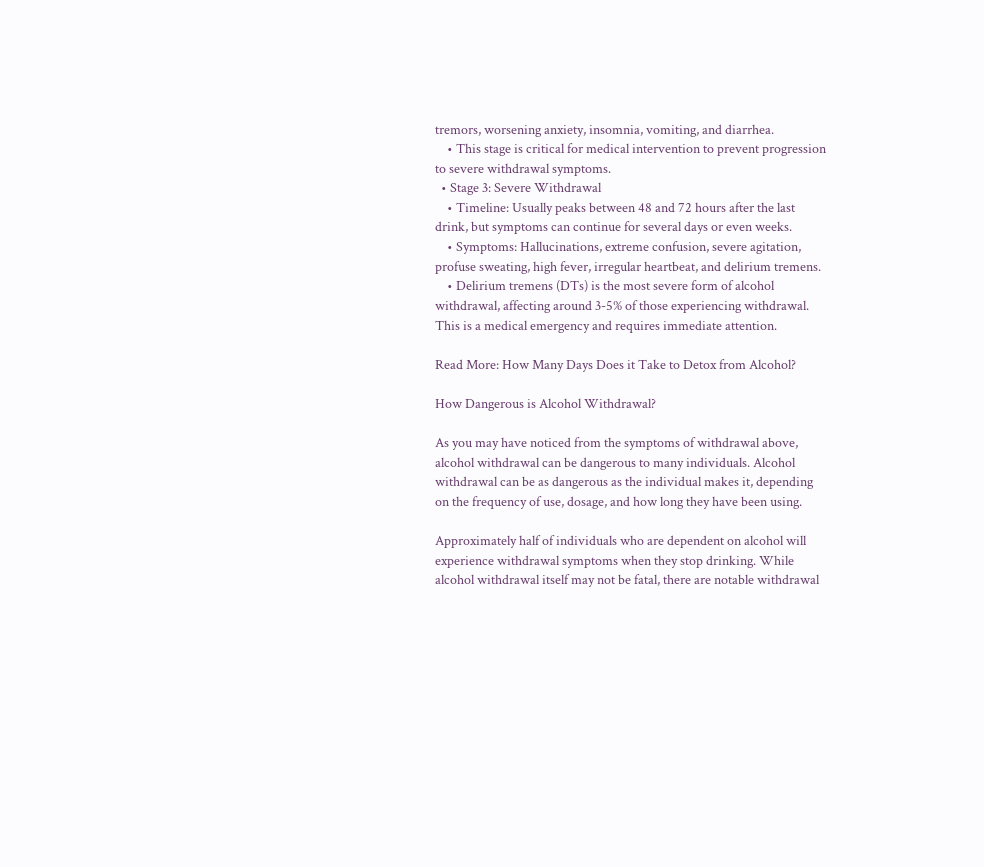tremors, worsening anxiety, insomnia, vomiting, and diarrhea.
    • This stage is critical for medical intervention to prevent progression to severe withdrawal symptoms.
  • Stage 3: Severe Withdrawal
    • Timeline: Usually peaks between 48 and 72 hours after the last drink, but symptoms can continue for several days or even weeks.
    • Symptoms: Hallucinations, extreme confusion, severe agitation, profuse sweating, high fever, irregular heartbeat, and delirium tremens.
    • Delirium tremens (DTs) is the most severe form of alcohol withdrawal, affecting around 3-5% of those experiencing withdrawal. This is a medical emergency and requires immediate attention.

Read More: How Many Days Does it Take to Detox from Alcohol?

How Dangerous is Alcohol Withdrawal?

As you may have noticed from the symptoms of withdrawal above, alcohol withdrawal can be dangerous to many individuals. Alcohol withdrawal can be as dangerous as the individual makes it, depending on the frequency of use, dosage, and how long they have been using.

Approximately half of individuals who are dependent on alcohol will experience withdrawal symptoms when they stop drinking. While alcohol withdrawal itself may not be fatal, there are notable withdrawal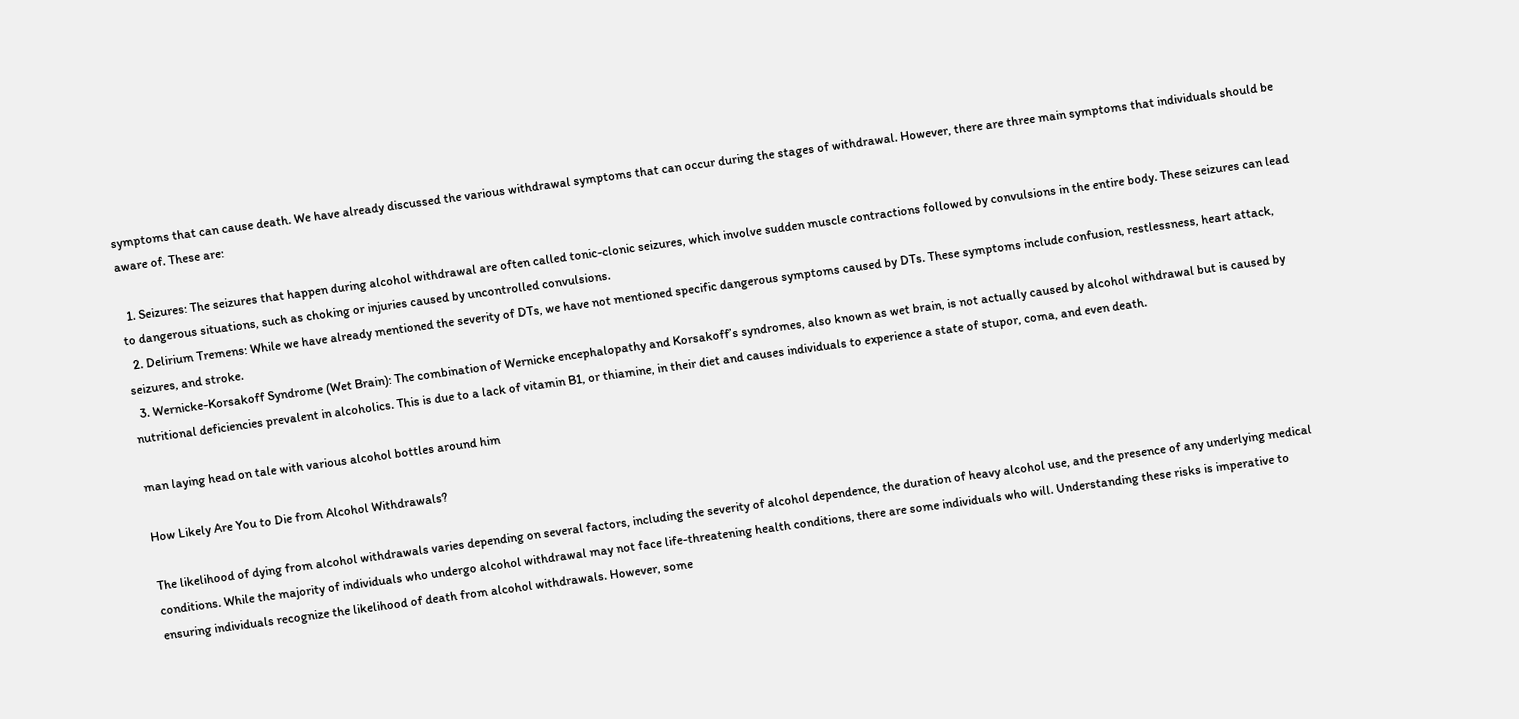symptoms that can cause death. We have already discussed the various withdrawal symptoms that can occur during the stages of withdrawal. However, there are three main symptoms that individuals should be aware of. These are:

  1. Seizures: The seizures that happen during alcohol withdrawal are often called tonic-clonic seizures, which involve sudden muscle contractions followed by convulsions in the entire body. These seizures can lead to dangerous situations, such as choking or injuries caused by uncontrolled convulsions.
  2. Delirium Tremens: While we have already mentioned the severity of DTs, we have not mentioned specific dangerous symptoms caused by DTs. These symptoms include confusion, restlessness, heart attack, seizures, and stroke.
  3. Wernicke-Korsakoff Syndrome (Wet Brain): The combination of Wernicke encephalopathy and Korsakoff’s syndromes, also known as wet brain, is not actually caused by alcohol withdrawal but is caused by nutritional deficiencies prevalent in alcoholics. This is due to a lack of vitamin B1, or thiamine, in their diet and causes individuals to experience a state of stupor, coma, and even death.

man laying head on tale with various alcohol bottles around him

How Likely Are You to Die from Alcohol Withdrawals?

The likelihood of dying from alcohol withdrawals varies depending on several factors, including the severity of alcohol dependence, the duration of heavy alcohol use, and the presence of any underlying medical conditions. While the majority of individuals who undergo alcohol withdrawal may not face life-threatening health conditions, there are some individuals who will. Understanding these risks is imperative to ensuring individuals recognize the likelihood of death from alcohol withdrawals. However, some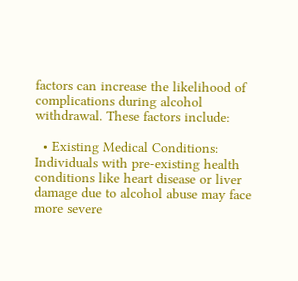factors can increase the likelihood of complications during alcohol withdrawal. These factors include:

  • Existing Medical Conditions: Individuals with pre-existing health conditions like heart disease or liver damage due to alcohol abuse may face more severe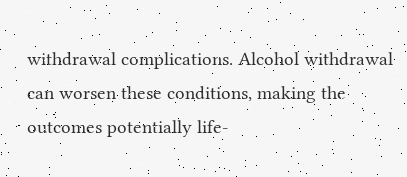withdrawal complications. Alcohol withdrawal can worsen these conditions, making the outcomes potentially life-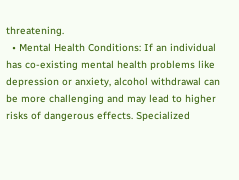threatening.
  • Mental Health Conditions: If an individual has co-existing mental health problems like depression or anxiety, alcohol withdrawal can be more challenging and may lead to higher risks of dangerous effects. Specialized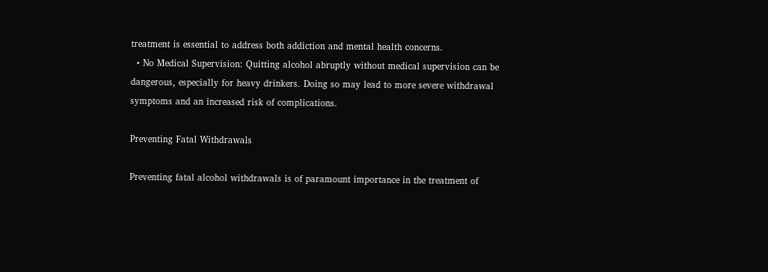treatment is essential to address both addiction and mental health concerns.
  • No Medical Supervision: Quitting alcohol abruptly without medical supervision can be dangerous, especially for heavy drinkers. Doing so may lead to more severe withdrawal symptoms and an increased risk of complications.

Preventing Fatal Withdrawals

Preventing fatal alcohol withdrawals is of paramount importance in the treatment of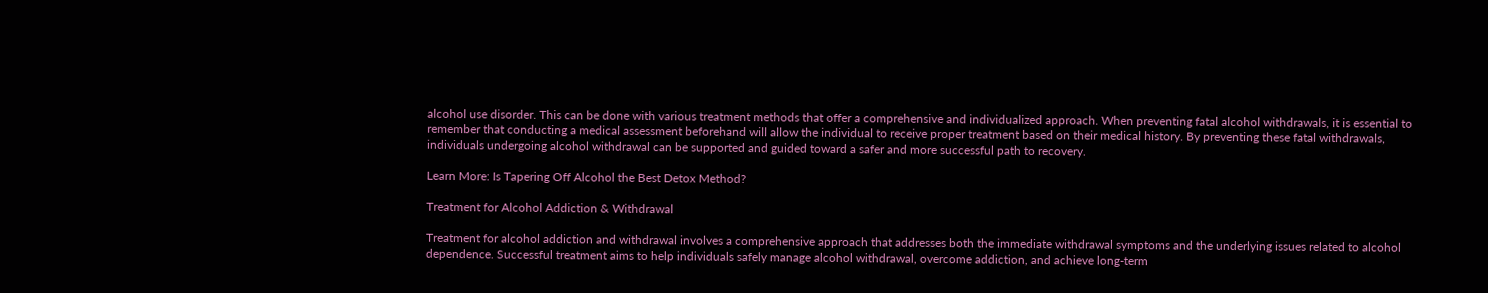alcohol use disorder. This can be done with various treatment methods that offer a comprehensive and individualized approach. When preventing fatal alcohol withdrawals, it is essential to remember that conducting a medical assessment beforehand will allow the individual to receive proper treatment based on their medical history. By preventing these fatal withdrawals, individuals undergoing alcohol withdrawal can be supported and guided toward a safer and more successful path to recovery.

Learn More: Is Tapering Off Alcohol the Best Detox Method?

Treatment for Alcohol Addiction & Withdrawal

Treatment for alcohol addiction and withdrawal involves a comprehensive approach that addresses both the immediate withdrawal symptoms and the underlying issues related to alcohol dependence. Successful treatment aims to help individuals safely manage alcohol withdrawal, overcome addiction, and achieve long-term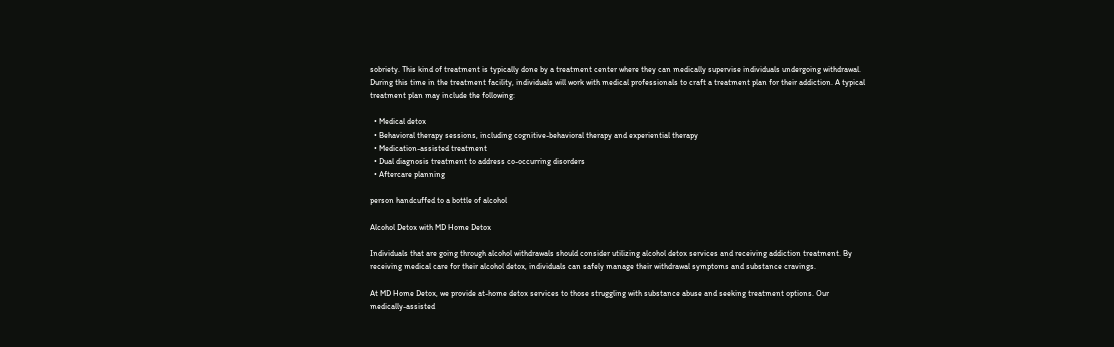sobriety. This kind of treatment is typically done by a treatment center where they can medically supervise individuals undergoing withdrawal. During this time in the treatment facility, individuals will work with medical professionals to craft a treatment plan for their addiction. A typical treatment plan may include the following:

  • Medical detox
  • Behavioral therapy sessions, including cognitive-behavioral therapy and experiential therapy
  • Medication-assisted treatment
  • Dual diagnosis treatment to address co-occurring disorders
  • Aftercare planning

person handcuffed to a bottle of alcohol

Alcohol Detox with MD Home Detox

Individuals that are going through alcohol withdrawals should consider utilizing alcohol detox services and receiving addiction treatment. By receiving medical care for their alcohol detox, individuals can safely manage their withdrawal symptoms and substance cravings.

At MD Home Detox, we provide at-home detox services to those struggling with substance abuse and seeking treatment options. Our medically-assisted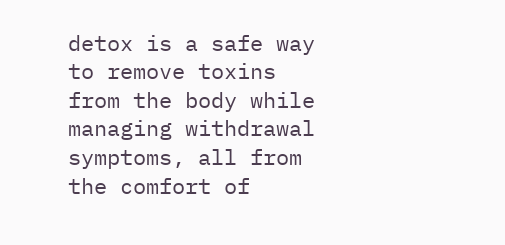detox is a safe way to remove toxins from the body while managing withdrawal symptoms, all from the comfort of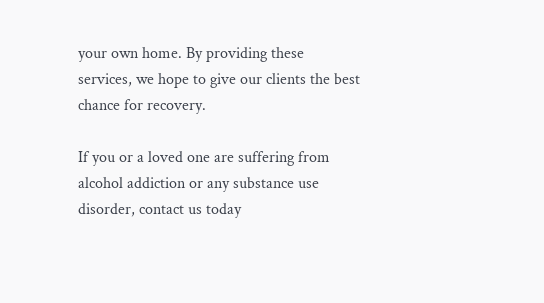your own home. By providing these services, we hope to give our clients the best chance for recovery.

If you or a loved one are suffering from alcohol addiction or any substance use disorder, contact us today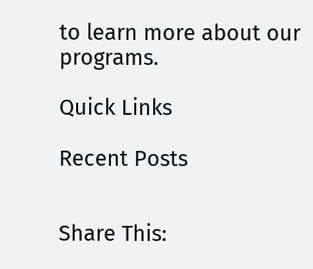to learn more about our programs.

Quick Links

Recent Posts


Share This: